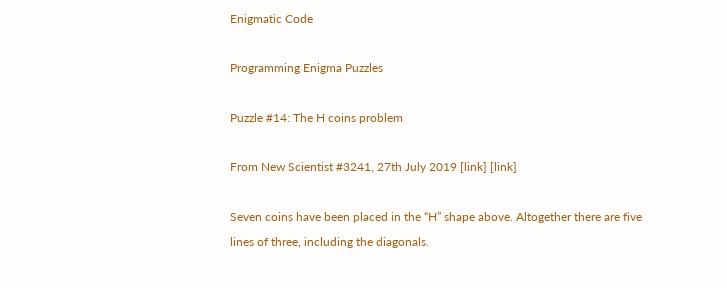Enigmatic Code

Programming Enigma Puzzles

Puzzle #14: The H coins problem

From New Scientist #3241, 27th July 2019 [link] [link]

Seven coins have been placed in the “H” shape above. Altogether there are five lines of three, including the diagonals.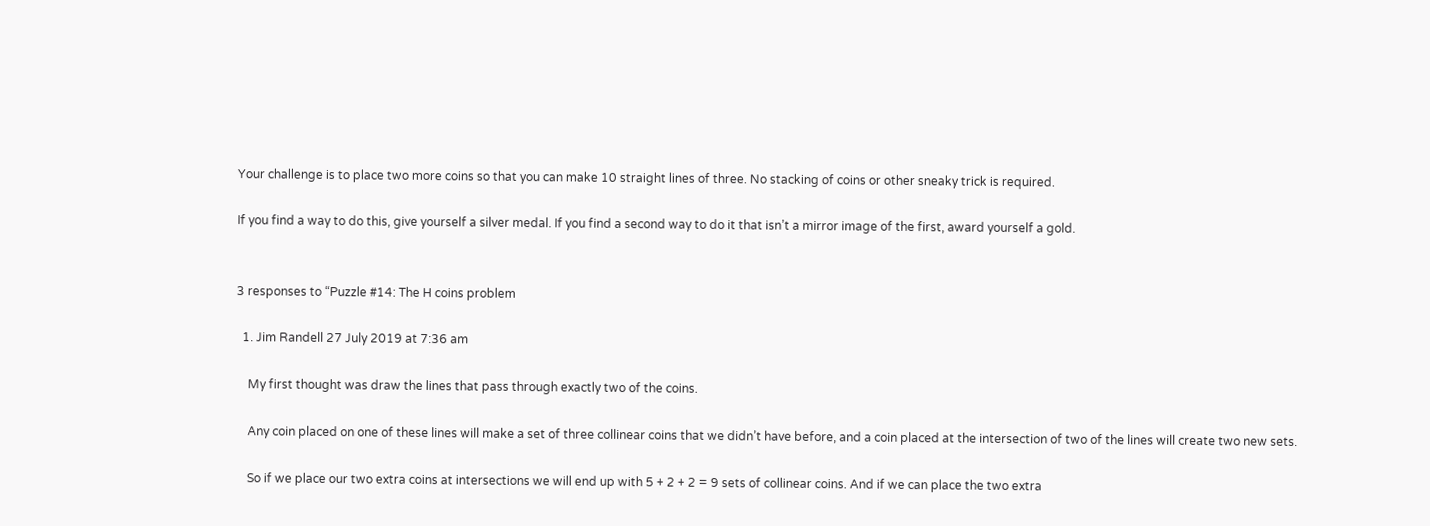Your challenge is to place two more coins so that you can make 10 straight lines of three. No stacking of coins or other sneaky trick is required.

If you find a way to do this, give yourself a silver medal. If you find a second way to do it that isn’t a mirror image of the first, award yourself a gold.


3 responses to “Puzzle #14: The H coins problem

  1. Jim Randell 27 July 2019 at 7:36 am

    My first thought was draw the lines that pass through exactly two of the coins.

    Any coin placed on one of these lines will make a set of three collinear coins that we didn’t have before, and a coin placed at the intersection of two of the lines will create two new sets.

    So if we place our two extra coins at intersections we will end up with 5 + 2 + 2 = 9 sets of collinear coins. And if we can place the two extra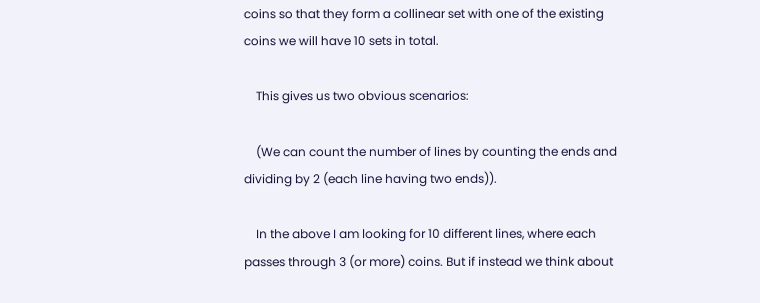coins so that they form a collinear set with one of the existing coins we will have 10 sets in total.

    This gives us two obvious scenarios:

    (We can count the number of lines by counting the ends and dividing by 2 (each line having two ends)).

    In the above I am looking for 10 different lines, where each passes through 3 (or more) coins. But if instead we think about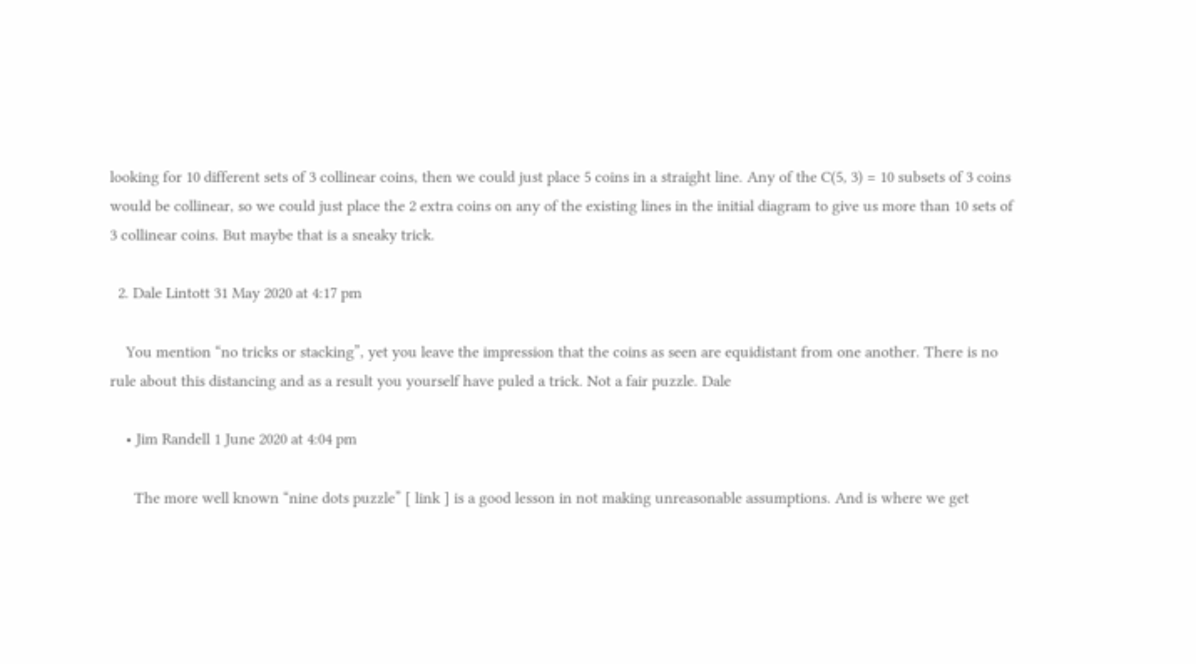looking for 10 different sets of 3 collinear coins, then we could just place 5 coins in a straight line. Any of the C(5, 3) = 10 subsets of 3 coins would be collinear, so we could just place the 2 extra coins on any of the existing lines in the initial diagram to give us more than 10 sets of 3 collinear coins. But maybe that is a sneaky trick.

  2. Dale Lintott 31 May 2020 at 4:17 pm

    You mention “no tricks or stacking”, yet you leave the impression that the coins as seen are equidistant from one another. There is no rule about this distancing and as a result you yourself have puled a trick. Not a fair puzzle. Dale

    • Jim Randell 1 June 2020 at 4:04 pm

      The more well known “nine dots puzzle” [ link ] is a good lesson in not making unreasonable assumptions. And is where we get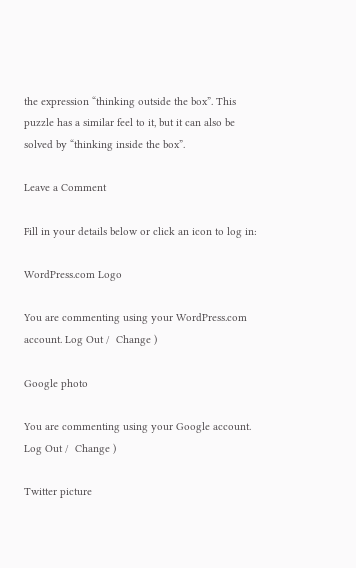the expression “thinking outside the box”. This puzzle has a similar feel to it, but it can also be solved by “thinking inside the box”.

Leave a Comment

Fill in your details below or click an icon to log in:

WordPress.com Logo

You are commenting using your WordPress.com account. Log Out /  Change )

Google photo

You are commenting using your Google account. Log Out /  Change )

Twitter picture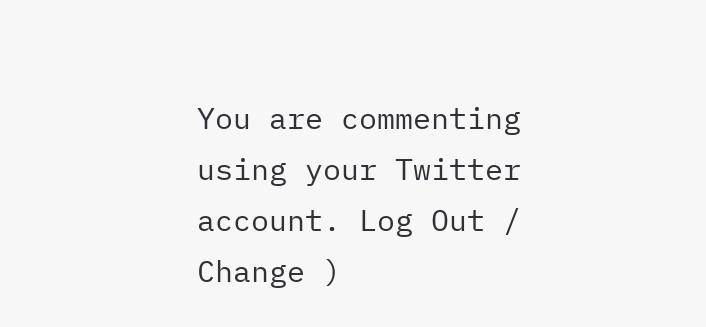You are commenting using your Twitter account. Log Out /  Change )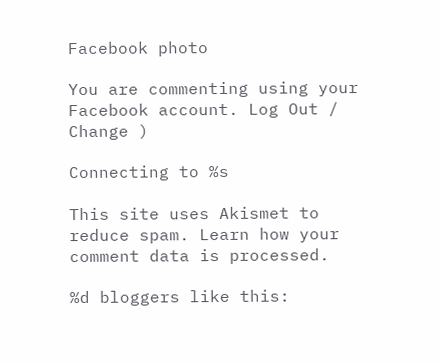Facebook photo

You are commenting using your Facebook account. Log Out /  Change )

Connecting to %s

This site uses Akismet to reduce spam. Learn how your comment data is processed.

%d bloggers like this: